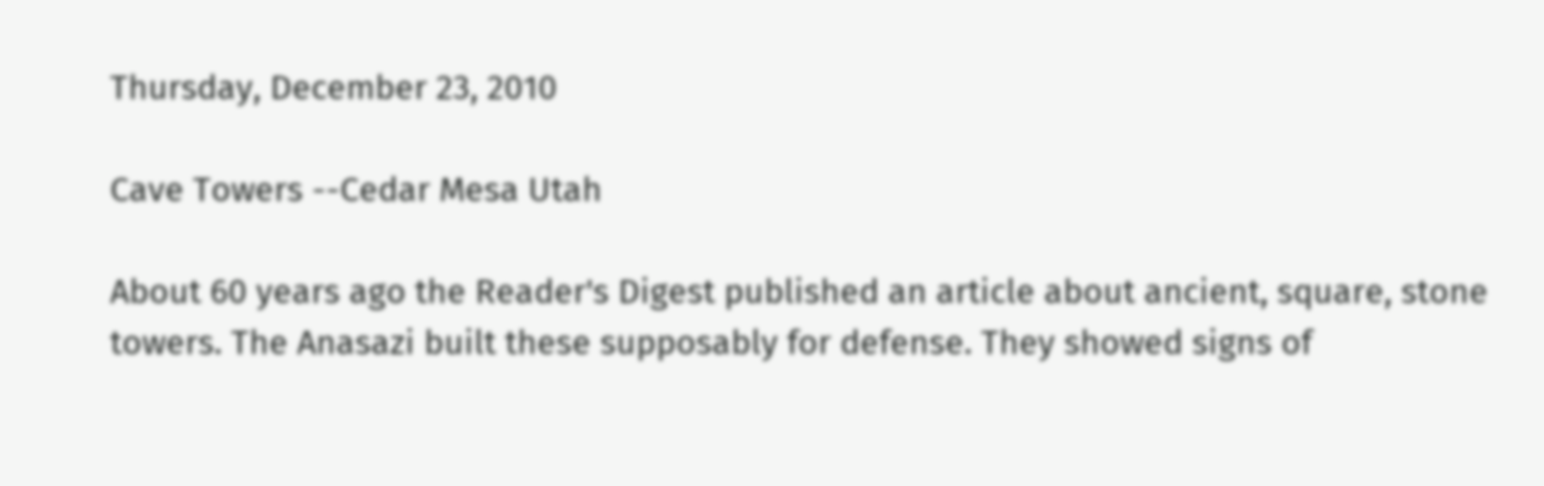Thursday, December 23, 2010

Cave Towers --Cedar Mesa Utah

About 60 years ago the Reader's Digest published an article about ancient, square, stone towers. The Anasazi built these supposably for defense. They showed signs of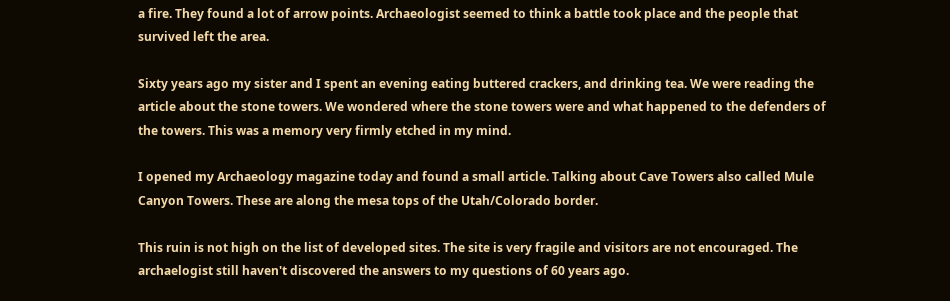a fire. They found a lot of arrow points. Archaeologist seemed to think a battle took place and the people that survived left the area.

Sixty years ago my sister and I spent an evening eating buttered crackers, and drinking tea. We were reading the article about the stone towers. We wondered where the stone towers were and what happened to the defenders of the towers. This was a memory very firmly etched in my mind.

I opened my Archaeology magazine today and found a small article. Talking about Cave Towers also called Mule Canyon Towers. These are along the mesa tops of the Utah/Colorado border.

This ruin is not high on the list of developed sites. The site is very fragile and visitors are not encouraged. The archaelogist still haven't discovered the answers to my questions of 60 years ago.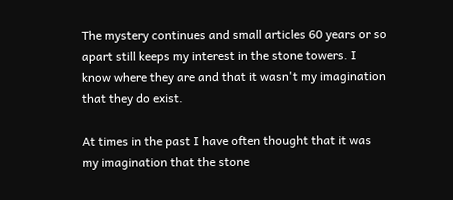The mystery continues and small articles 60 years or so apart still keeps my interest in the stone towers. I know where they are and that it wasn't my imagination that they do exist.

At times in the past I have often thought that it was my imagination that the stone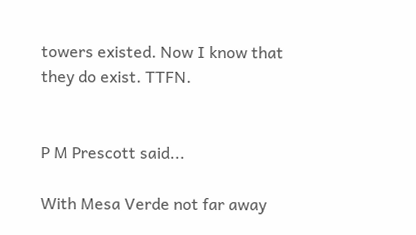towers existed. Now I know that they do exist. TTFN.


P M Prescott said...

With Mesa Verde not far away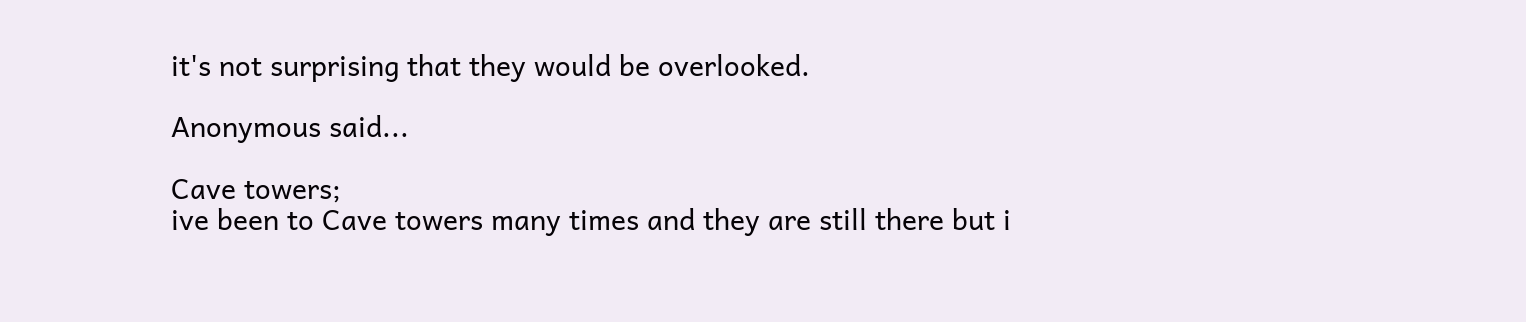it's not surprising that they would be overlooked.

Anonymous said...

Cave towers;
ive been to Cave towers many times and they are still there but i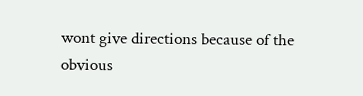wont give directions because of the obvious